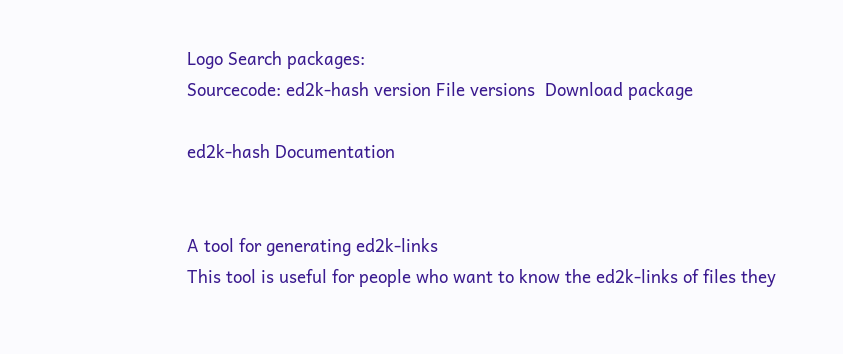Logo Search packages:
Sourcecode: ed2k-hash version File versions  Download package

ed2k-hash Documentation


A tool for generating ed2k-links
This tool is useful for people who want to know the ed2k-links of files they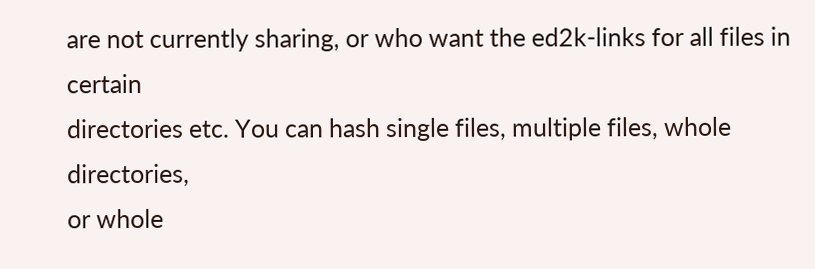are not currently sharing, or who want the ed2k-links for all files in certain
directories etc. You can hash single files, multiple files, whole directories,
or whole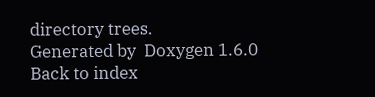directory trees.
Generated by  Doxygen 1.6.0   Back to index